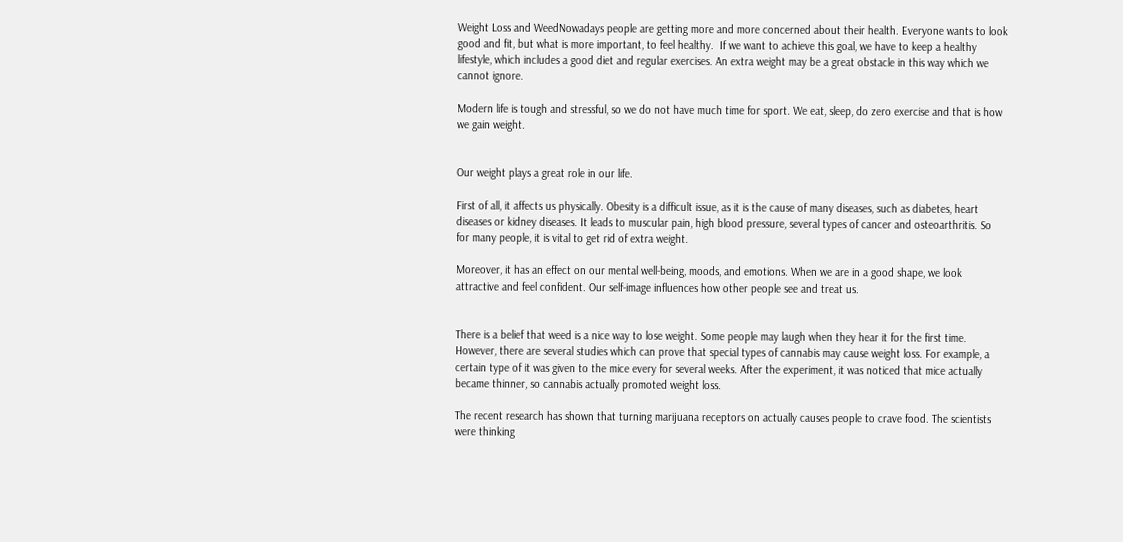Weight Loss and WeedNowadays people are getting more and more concerned about their health. Everyone wants to look good and fit, but what is more important, to feel healthy.  If we want to achieve this goal, we have to keep a healthy lifestyle, which includes a good diet and regular exercises. An extra weight may be a great obstacle in this way which we cannot ignore.

Modern life is tough and stressful, so we do not have much time for sport. We eat, sleep, do zero exercise and that is how we gain weight.


Our weight plays a great role in our life.

First of all, it affects us physically. Obesity is a difficult issue, as it is the cause of many diseases, such as diabetes, heart diseases or kidney diseases. It leads to muscular pain, high blood pressure, several types of cancer and osteoarthritis. So for many people, it is vital to get rid of extra weight.

Moreover, it has an effect on our mental well-being, moods, and emotions. When we are in a good shape, we look attractive and feel confident. Our self-image influences how other people see and treat us.


There is a belief that weed is a nice way to lose weight. Some people may laugh when they hear it for the first time. However, there are several studies which can prove that special types of cannabis may cause weight loss. For example, a certain type of it was given to the mice every for several weeks. After the experiment, it was noticed that mice actually became thinner, so cannabis actually promoted weight loss.

The recent research has shown that turning marijuana receptors on actually causes people to crave food. The scientists were thinking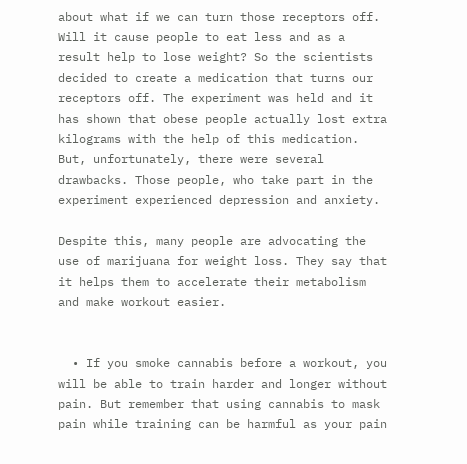about what if we can turn those receptors off. Will it cause people to eat less and as a result help to lose weight? So the scientists decided to create a medication that turns our receptors off. The experiment was held and it has shown that obese people actually lost extra kilograms with the help of this medication. But, unfortunately, there were several drawbacks. Those people, who take part in the experiment experienced depression and anxiety.

Despite this, many people are advocating the use of marijuana for weight loss. They say that it helps them to accelerate their metabolism and make workout easier.


  • If you smoke cannabis before a workout, you will be able to train harder and longer without pain. But remember that using cannabis to mask pain while training can be harmful as your pain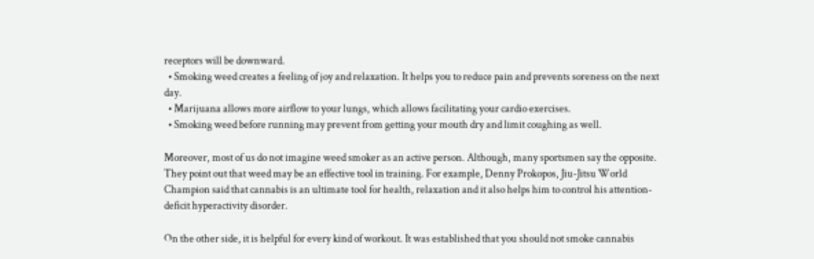receptors will be downward.
  • Smoking weed creates a feeling of joy and relaxation. It helps you to reduce pain and prevents soreness on the next day.
  • Marijuana allows more airflow to your lungs, which allows facilitating your cardio exercises.
  • Smoking weed before running may prevent from getting your mouth dry and limit coughing as well.

Moreover, most of us do not imagine weed smoker as an active person. Although, many sportsmen say the opposite. They point out that weed may be an effective tool in training. For example, Denny Prokopos, Jiu-Jitsu World Champion said that cannabis is an ultimate tool for health, relaxation and it also helps him to control his attention-deficit hyperactivity disorder.

On the other side, it is helpful for every kind of workout. It was established that you should not smoke cannabis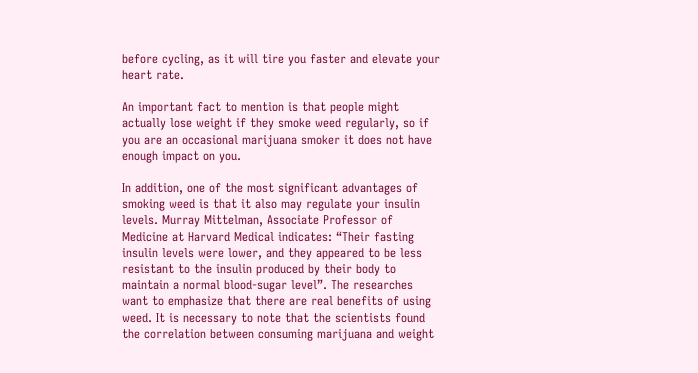before cycling, as it will tire you faster and elevate your heart rate.

An important fact to mention is that people might actually lose weight if they smoke weed regularly, so if you are an occasional marijuana smoker it does not have enough impact on you.

In addition, one of the most significant advantages of smoking weed is that it also may regulate your insulin levels. Murray Mittelman, Associate Professor of Medicine at Harvard Medical indicates: “Their fasting insulin levels were lower, and they appeared to be less resistant to the insulin produced by their body to maintain a normal blood-sugar level”. The researches want to emphasize that there are real benefits of using weed. It is necessary to note that the scientists found the correlation between consuming marijuana and weight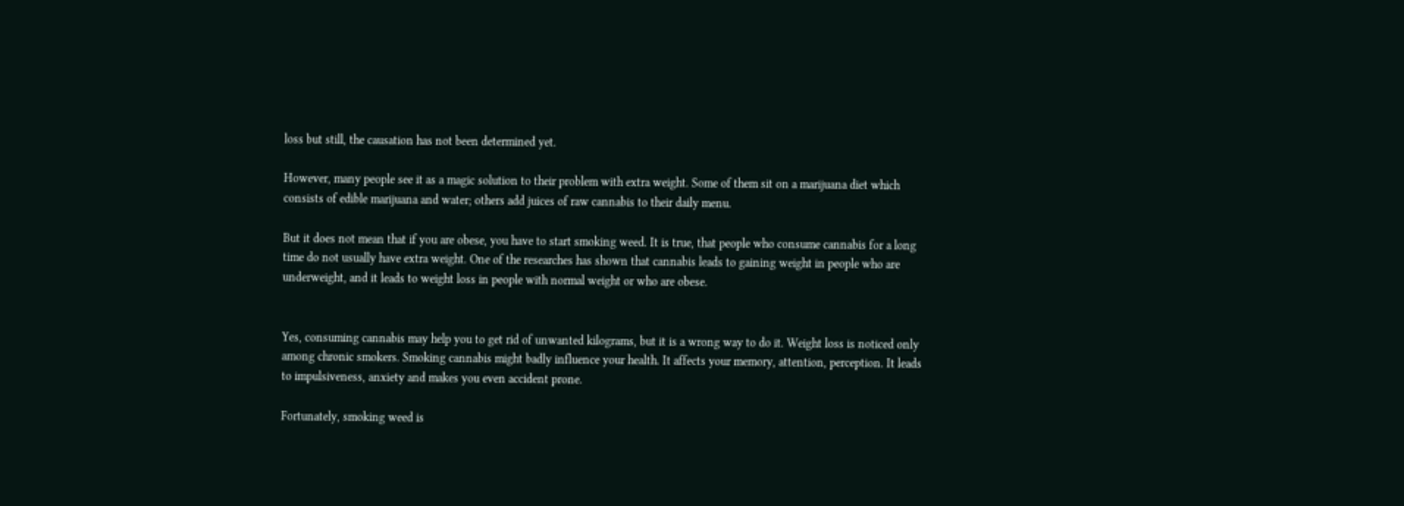loss but still, the causation has not been determined yet.

However, many people see it as a magic solution to their problem with extra weight. Some of them sit on a marijuana diet which consists of edible marijuana and water; others add juices of raw cannabis to their daily menu.

But it does not mean that if you are obese, you have to start smoking weed. It is true, that people who consume cannabis for a long time do not usually have extra weight. One of the researches has shown that cannabis leads to gaining weight in people who are underweight, and it leads to weight loss in people with normal weight or who are obese.


Yes, consuming cannabis may help you to get rid of unwanted kilograms, but it is a wrong way to do it. Weight loss is noticed only among chronic smokers. Smoking cannabis might badly influence your health. It affects your memory, attention, perception. It leads to impulsiveness, anxiety and makes you even accident prone.

Fortunately, smoking weed is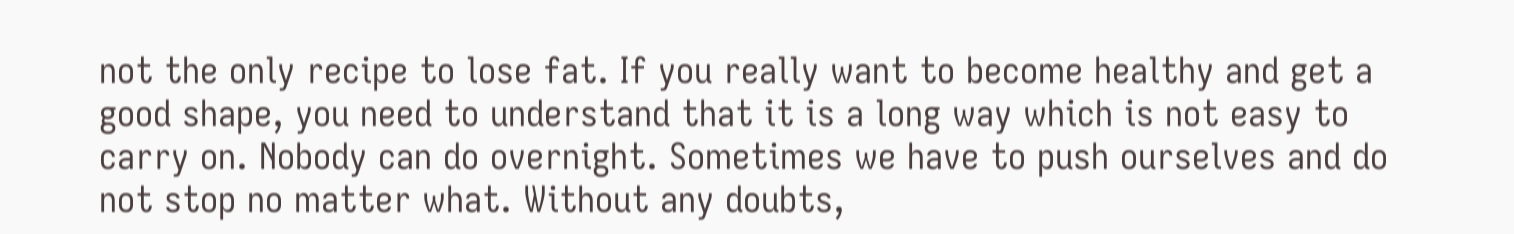not the only recipe to lose fat. If you really want to become healthy and get a good shape, you need to understand that it is a long way which is not easy to carry on. Nobody can do overnight. Sometimes we have to push ourselves and do not stop no matter what. Without any doubts,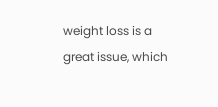weight loss is a great issue, which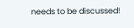needs to be discussed!